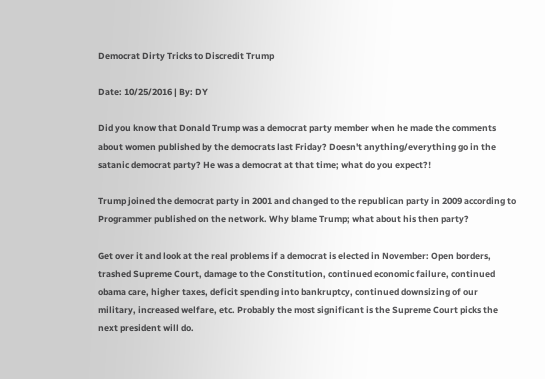Democrat Dirty Tricks to Discredit Trump

Date: 10/25/2016 | By: DY

Did you know that Donald Trump was a democrat party member when he made the comments about women published by the democrats last Friday? Doesn't anything/everything go in the satanic democrat party? He was a democrat at that time; what do you expect?!

Trump joined the democrat party in 2001 and changed to the republican party in 2009 according to Programmer published on the network. Why blame Trump; what about his then party?

Get over it and look at the real problems if a democrat is elected in November: Open borders, trashed Supreme Court, damage to the Constitution, continued economic failure, continued obama care, higher taxes, deficit spending into bankruptcy, continued downsizing of our military, increased welfare, etc. Probably the most significant is the Supreme Court picks the next president will do.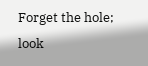Forget the hole; look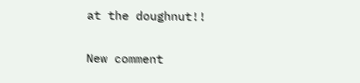at the doughnut!!

New comment